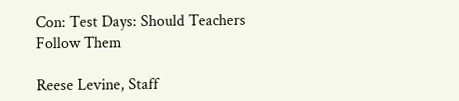Con: Test Days: Should Teachers Follow Them

Reese Levine, Staff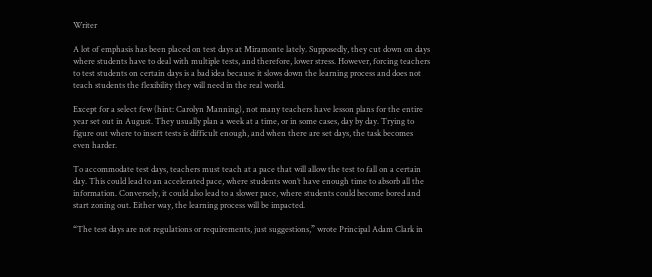Writer

A lot of emphasis has been placed on test days at Miramonte lately. Supposedly, they cut down on days where students have to deal with multiple tests, and therefore, lower stress. However, forcing teachers to test students on certain days is a bad idea because it slows down the learning process and does not teach students the flexibility they will need in the real world.

Except for a select few (hint: Carolyn Manning), not many teachers have lesson plans for the entire year set out in August. They usually plan a week at a time, or in some cases, day by day. Trying to figure out where to insert tests is difficult enough, and when there are set days, the task becomes even harder.

To accommodate test days, teachers must teach at a pace that will allow the test to fall on a certain day. This could lead to an accelerated pace, where students won’t have enough time to absorb all the information. Conversely, it could also lead to a slower pace, where students could become bored and start zoning out. Either way, the learning process will be impacted.

“The test days are not regulations or requirements, just suggestions,” wrote Principal Adam Clark in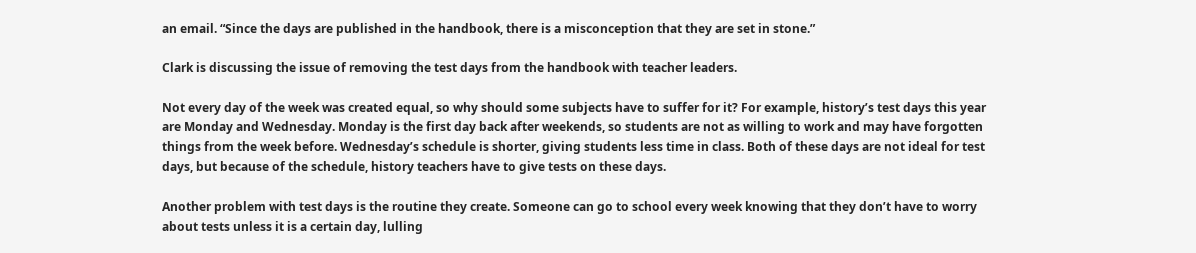an email. “Since the days are published in the handbook, there is a misconception that they are set in stone.”

Clark is discussing the issue of removing the test days from the handbook with teacher leaders.

Not every day of the week was created equal, so why should some subjects have to suffer for it? For example, history’s test days this year are Monday and Wednesday. Monday is the first day back after weekends, so students are not as willing to work and may have forgotten things from the week before. Wednesday’s schedule is shorter, giving students less time in class. Both of these days are not ideal for test days, but because of the schedule, history teachers have to give tests on these days.

Another problem with test days is the routine they create. Someone can go to school every week knowing that they don’t have to worry about tests unless it is a certain day, lulling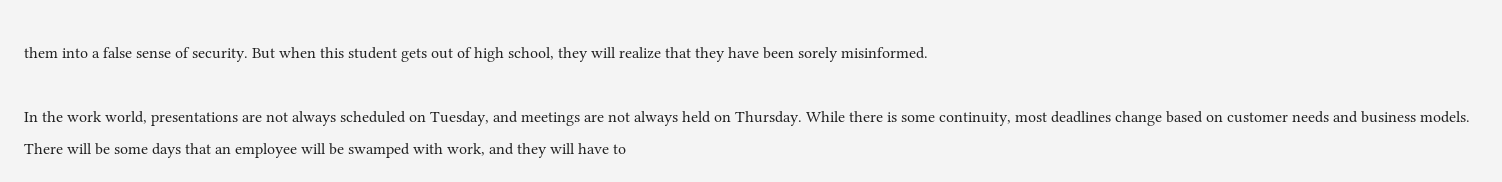them into a false sense of security. But when this student gets out of high school, they will realize that they have been sorely misinformed.

In the work world, presentations are not always scheduled on Tuesday, and meetings are not always held on Thursday. While there is some continuity, most deadlines change based on customer needs and business models.  There will be some days that an employee will be swamped with work, and they will have to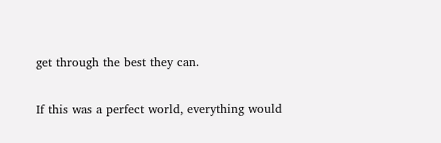get through the best they can.

If this was a perfect world, everything would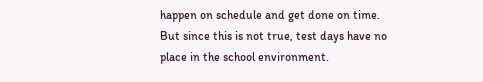happen on schedule and get done on time. But since this is not true, test days have no place in the school environment.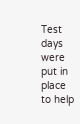Test days were put in place to help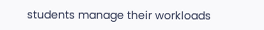students manage their workloads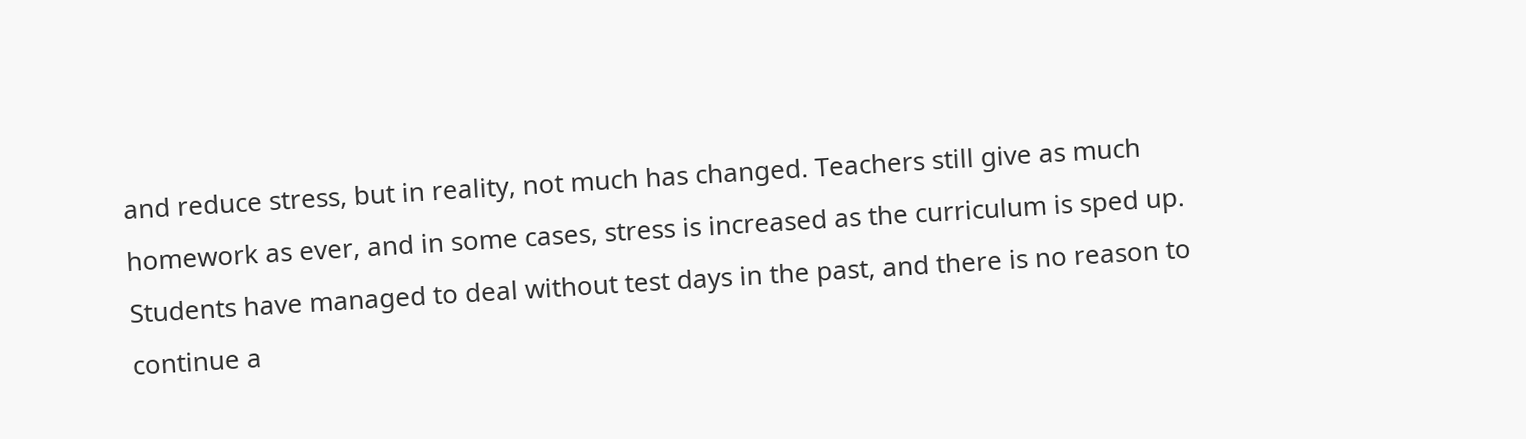and reduce stress, but in reality, not much has changed. Teachers still give as much homework as ever, and in some cases, stress is increased as the curriculum is sped up. Students have managed to deal without test days in the past, and there is no reason to continue a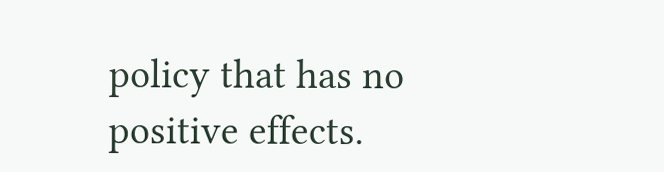policy that has no positive effects.